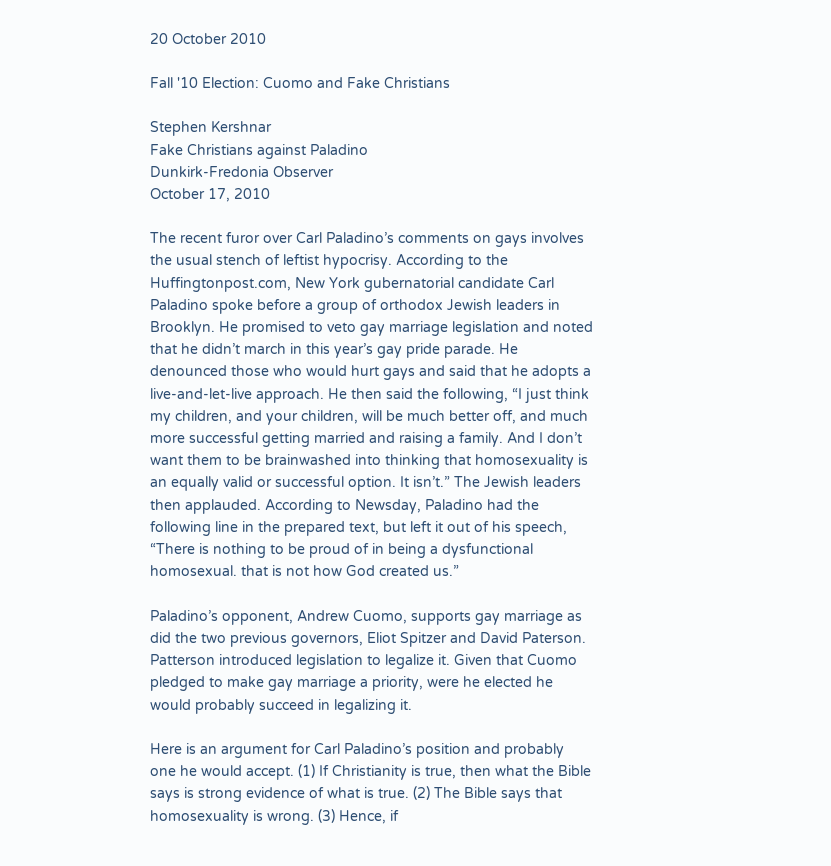20 October 2010

Fall '10 Election: Cuomo and Fake Christians

Stephen Kershnar
Fake Christians against Paladino
Dunkirk-Fredonia Observer
October 17, 2010

The recent furor over Carl Paladino’s comments on gays involves the usual stench of leftist hypocrisy. According to the Huffingtonpost.com, New York gubernatorial candidate Carl Paladino spoke before a group of orthodox Jewish leaders in Brooklyn. He promised to veto gay marriage legislation and noted that he didn’t march in this year’s gay pride parade. He denounced those who would hurt gays and said that he adopts a live-and-let-live approach. He then said the following, “I just think my children, and your children, will be much better off, and much more successful getting married and raising a family. And I don’t want them to be brainwashed into thinking that homosexuality is an equally valid or successful option. It isn’t.” The Jewish leaders then applauded. According to Newsday, Paladino had the following line in the prepared text, but left it out of his speech, “There is nothing to be proud of in being a dysfunctional homosexual. that is not how God created us.”

Paladino’s opponent, Andrew Cuomo, supports gay marriage as did the two previous governors, Eliot Spitzer and David Paterson. Patterson introduced legislation to legalize it. Given that Cuomo pledged to make gay marriage a priority, were he elected he would probably succeed in legalizing it.

Here is an argument for Carl Paladino’s position and probably one he would accept. (1) If Christianity is true, then what the Bible says is strong evidence of what is true. (2) The Bible says that homosexuality is wrong. (3) Hence, if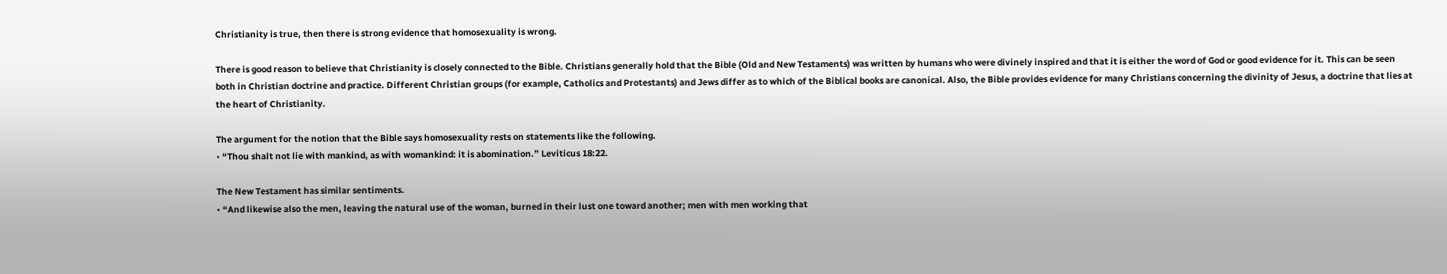Christianity is true, then there is strong evidence that homosexuality is wrong.

There is good reason to believe that Christianity is closely connected to the Bible. Christians generally hold that the Bible (Old and New Testaments) was written by humans who were divinely inspired and that it is either the word of God or good evidence for it. This can be seen both in Christian doctrine and practice. Different Christian groups (for example, Catholics and Protestants) and Jews differ as to which of the Biblical books are canonical. Also, the Bible provides evidence for many Christians concerning the divinity of Jesus, a doctrine that lies at the heart of Christianity.

The argument for the notion that the Bible says homosexuality rests on statements like the following.
• “Thou shalt not lie with mankind, as with womankind: it is abomination.” Leviticus 18:22.

The New Testament has similar sentiments.
• “And likewise also the men, leaving the natural use of the woman, burned in their lust one toward another; men with men working that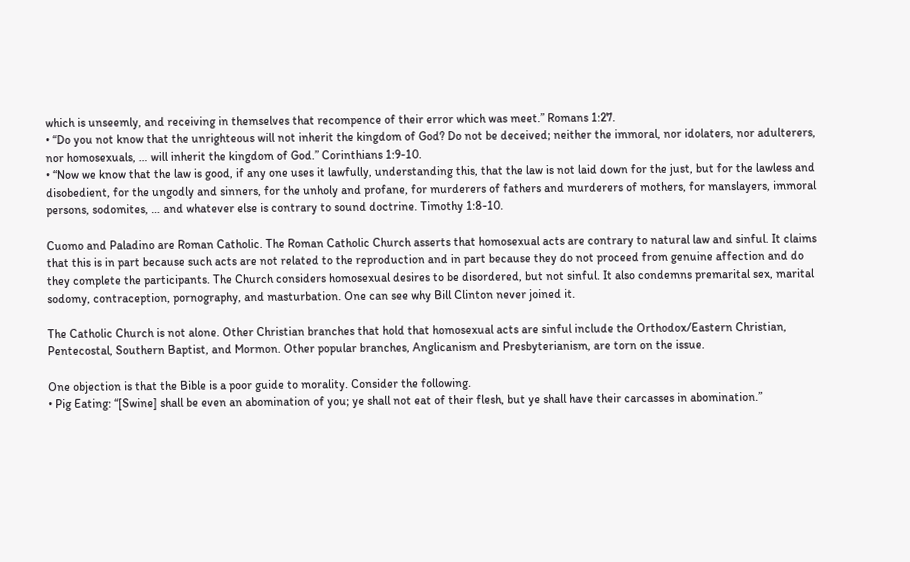which is unseemly, and receiving in themselves that recompence of their error which was meet.” Romans 1:27.
• “Do you not know that the unrighteous will not inherit the kingdom of God? Do not be deceived; neither the immoral, nor idolaters, nor adulterers, nor homosexuals, … will inherit the kingdom of God.” Corinthians 1:9-10.
• “Now we know that the law is good, if any one uses it lawfully, understanding this, that the law is not laid down for the just, but for the lawless and disobedient, for the ungodly and sinners, for the unholy and profane, for murderers of fathers and murderers of mothers, for manslayers, immoral persons, sodomites, … and whatever else is contrary to sound doctrine. Timothy 1:8-10.

Cuomo and Paladino are Roman Catholic. The Roman Catholic Church asserts that homosexual acts are contrary to natural law and sinful. It claims that this is in part because such acts are not related to the reproduction and in part because they do not proceed from genuine affection and do they complete the participants. The Church considers homosexual desires to be disordered, but not sinful. It also condemns premarital sex, marital sodomy, contraception, pornography, and masturbation. One can see why Bill Clinton never joined it.

The Catholic Church is not alone. Other Christian branches that hold that homosexual acts are sinful include the Orthodox/Eastern Christian, Pentecostal, Southern Baptist, and Mormon. Other popular branches, Anglicanism and Presbyterianism, are torn on the issue.

One objection is that the Bible is a poor guide to morality. Consider the following.
• Pig Eating: “[Swine] shall be even an abomination of you; ye shall not eat of their flesh, but ye shall have their carcasses in abomination.”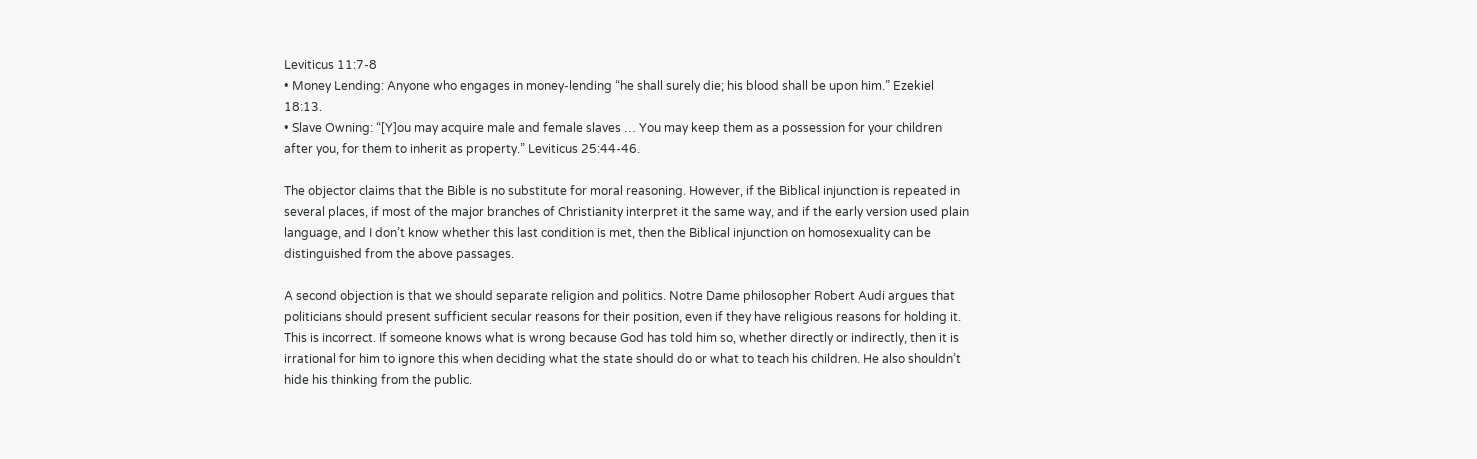Leviticus 11:7-8
• Money Lending: Anyone who engages in money-lending “he shall surely die; his blood shall be upon him.” Ezekiel 18:13.
• Slave Owning: “[Y]ou may acquire male and female slaves … You may keep them as a possession for your children after you, for them to inherit as property.” Leviticus 25:44-46.

The objector claims that the Bible is no substitute for moral reasoning. However, if the Biblical injunction is repeated in several places, if most of the major branches of Christianity interpret it the same way, and if the early version used plain language, and I don’t know whether this last condition is met, then the Biblical injunction on homosexuality can be distinguished from the above passages.

A second objection is that we should separate religion and politics. Notre Dame philosopher Robert Audi argues that politicians should present sufficient secular reasons for their position, even if they have religious reasons for holding it. This is incorrect. If someone knows what is wrong because God has told him so, whether directly or indirectly, then it is irrational for him to ignore this when deciding what the state should do or what to teach his children. He also shouldn’t hide his thinking from the public.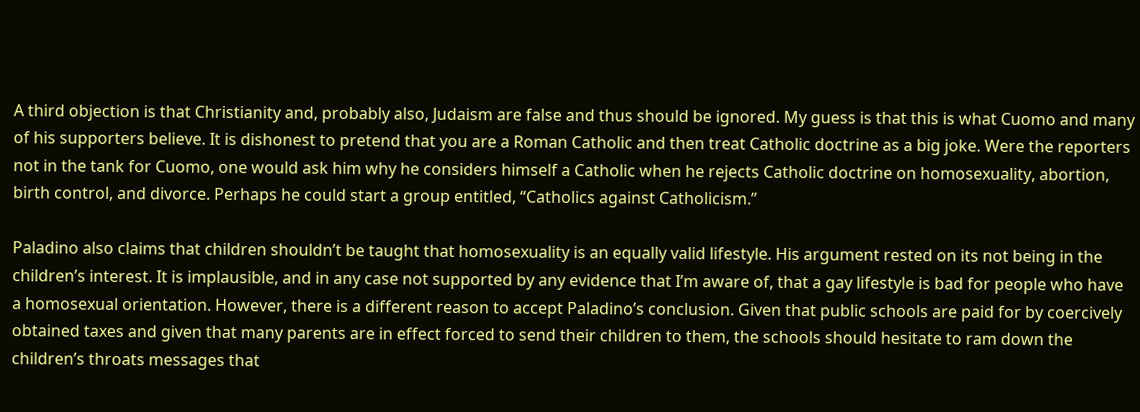A third objection is that Christianity and, probably also, Judaism are false and thus should be ignored. My guess is that this is what Cuomo and many of his supporters believe. It is dishonest to pretend that you are a Roman Catholic and then treat Catholic doctrine as a big joke. Were the reporters not in the tank for Cuomo, one would ask him why he considers himself a Catholic when he rejects Catholic doctrine on homosexuality, abortion, birth control, and divorce. Perhaps he could start a group entitled, “Catholics against Catholicism.”

Paladino also claims that children shouldn’t be taught that homosexuality is an equally valid lifestyle. His argument rested on its not being in the children’s interest. It is implausible, and in any case not supported by any evidence that I’m aware of, that a gay lifestyle is bad for people who have a homosexual orientation. However, there is a different reason to accept Paladino’s conclusion. Given that public schools are paid for by coercively obtained taxes and given that many parents are in effect forced to send their children to them, the schools should hesitate to ram down the children’s throats messages that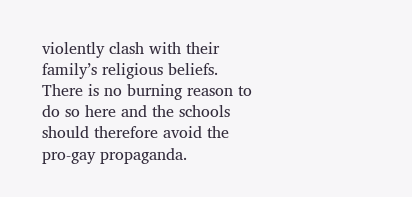violently clash with their family’s religious beliefs. There is no burning reason to do so here and the schools should therefore avoid the pro-gay propaganda.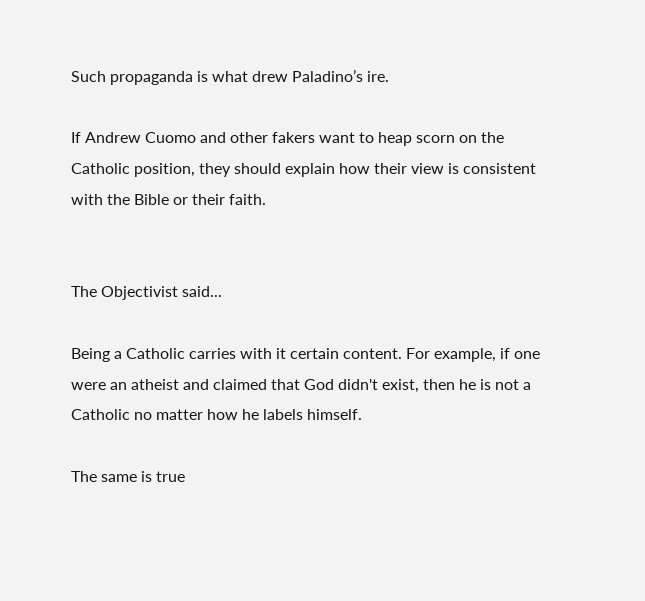Such propaganda is what drew Paladino’s ire.

If Andrew Cuomo and other fakers want to heap scorn on the Catholic position, they should explain how their view is consistent with the Bible or their faith.


The Objectivist said...

Being a Catholic carries with it certain content. For example, if one were an atheist and claimed that God didn't exist, then he is not a Catholic no matter how he labels himself.

The same is true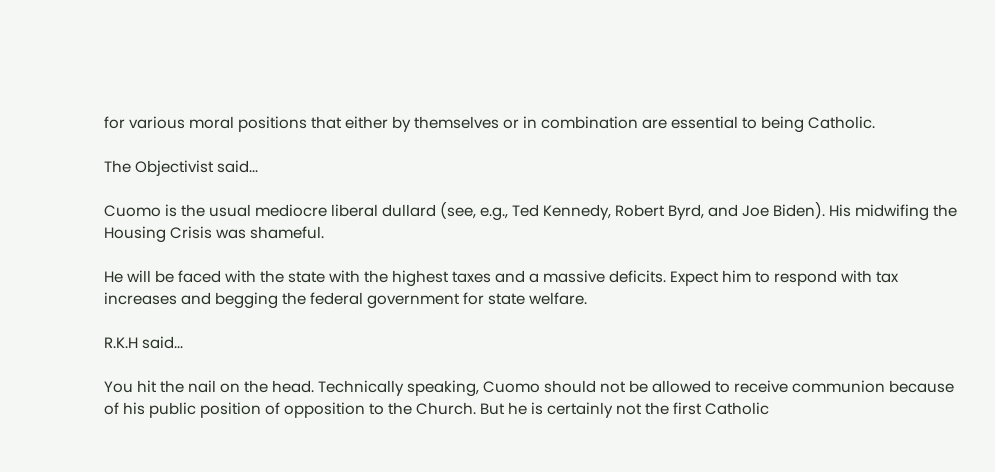for various moral positions that either by themselves or in combination are essential to being Catholic.

The Objectivist said...

Cuomo is the usual mediocre liberal dullard (see, e.g., Ted Kennedy, Robert Byrd, and Joe Biden). His midwifing the Housing Crisis was shameful.

He will be faced with the state with the highest taxes and a massive deficits. Expect him to respond with tax increases and begging the federal government for state welfare.

R.K.H said...

You hit the nail on the head. Technically speaking, Cuomo should not be allowed to receive communion because of his public position of opposition to the Church. But he is certainly not the first Catholic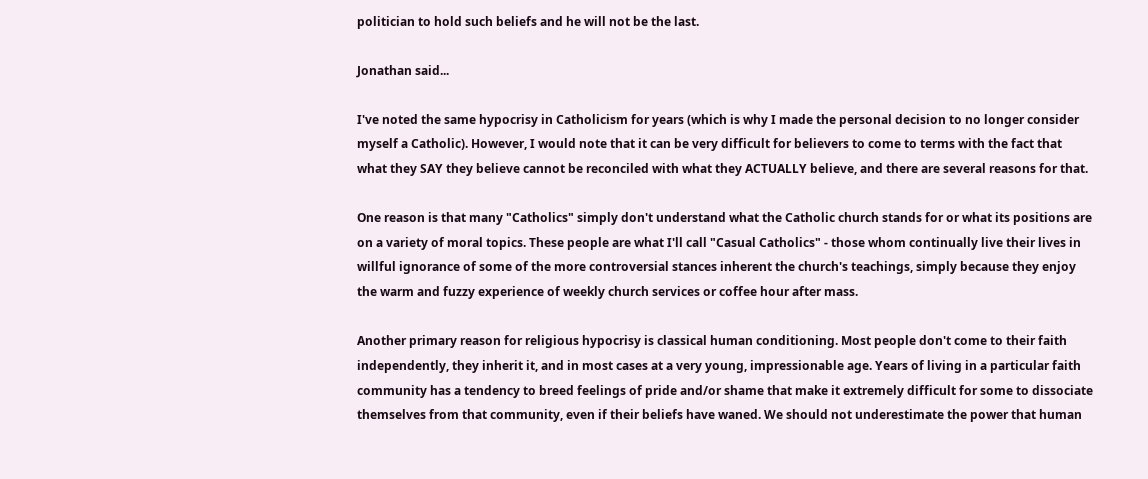politician to hold such beliefs and he will not be the last.

Jonathan said...

I've noted the same hypocrisy in Catholicism for years (which is why I made the personal decision to no longer consider myself a Catholic). However, I would note that it can be very difficult for believers to come to terms with the fact that what they SAY they believe cannot be reconciled with what they ACTUALLY believe, and there are several reasons for that.

One reason is that many "Catholics" simply don't understand what the Catholic church stands for or what its positions are on a variety of moral topics. These people are what I'll call "Casual Catholics" - those whom continually live their lives in willful ignorance of some of the more controversial stances inherent the church's teachings, simply because they enjoy the warm and fuzzy experience of weekly church services or coffee hour after mass.

Another primary reason for religious hypocrisy is classical human conditioning. Most people don't come to their faith independently, they inherit it, and in most cases at a very young, impressionable age. Years of living in a particular faith community has a tendency to breed feelings of pride and/or shame that make it extremely difficult for some to dissociate themselves from that community, even if their beliefs have waned. We should not underestimate the power that human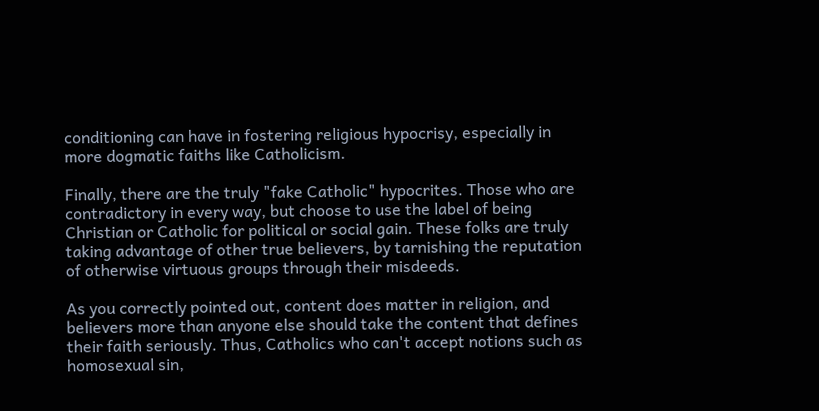conditioning can have in fostering religious hypocrisy, especially in more dogmatic faiths like Catholicism.

Finally, there are the truly "fake Catholic" hypocrites. Those who are contradictory in every way, but choose to use the label of being Christian or Catholic for political or social gain. These folks are truly taking advantage of other true believers, by tarnishing the reputation of otherwise virtuous groups through their misdeeds.

As you correctly pointed out, content does matter in religion, and believers more than anyone else should take the content that defines their faith seriously. Thus, Catholics who can't accept notions such as homosexual sin,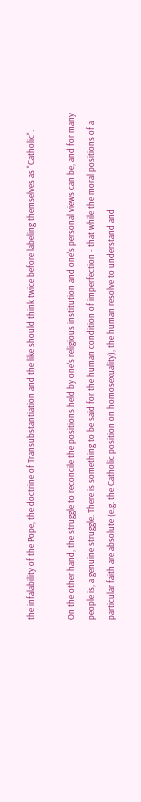the infalability of the Pope, the doctrine of Transubstantiation and the like should think twice before labeling themselves as "Catholic".

On the other hand, the struggle to reconcile the positions held by one's religious institution and one's personal views can be, and for many people is, a genuine struggle. There is something to be said for the human condition of imperfection - that while the moral positions of a particular faith are absolute (e.g. the Catholic position on homosexuality), the human resolve to understand and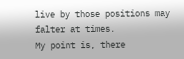live by those positions may falter at times.
My point is, there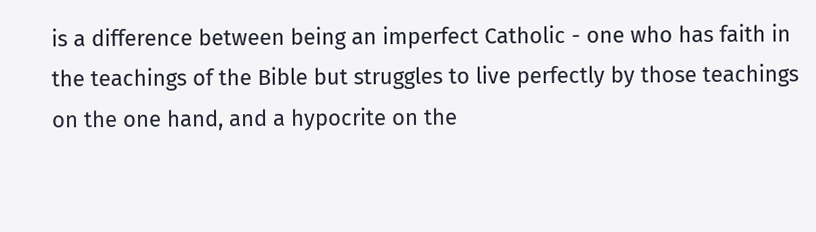is a difference between being an imperfect Catholic - one who has faith in the teachings of the Bible but struggles to live perfectly by those teachings on the one hand, and a hypocrite on the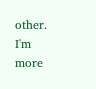other. I'm more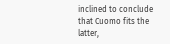inclined to conclude that Cuomo fits the latter,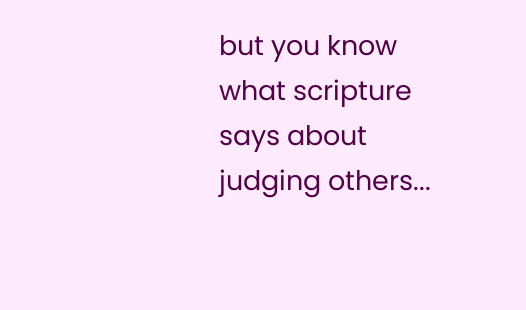but you know what scripture says about judging others...